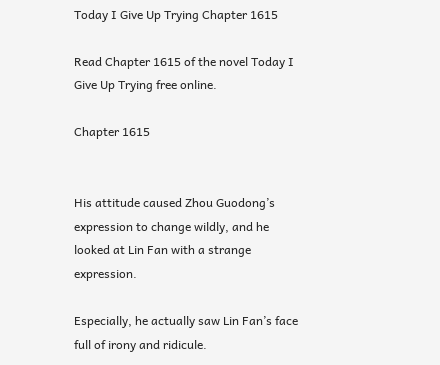Today I Give Up Trying Chapter 1615

Read Chapter 1615 of the novel Today I Give Up Trying free online.

Chapter 1615


His attitude caused Zhou Guodong’s expression to change wildly, and he looked at Lin Fan with a strange expression.

Especially, he actually saw Lin Fan’s face full of irony and ridicule.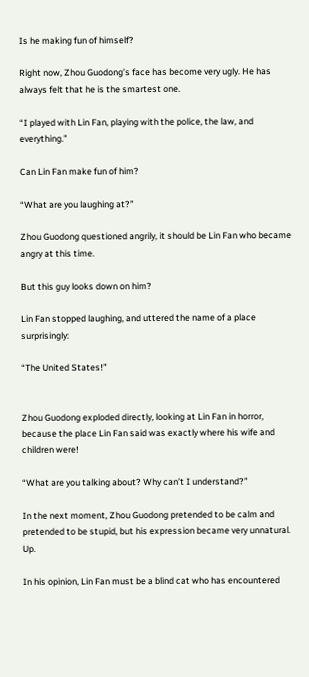Is he making fun of himself?

Right now, Zhou Guodong’s face has become very ugly. He has always felt that he is the smartest one.

“I played with Lin Fan, playing with the police, the law, and everything.”

Can Lin Fan make fun of him?

“What are you laughing at?”

Zhou Guodong questioned angrily, it should be Lin Fan who became angry at this time.

But this guy looks down on him?

Lin Fan stopped laughing, and uttered the name of a place surprisingly:

“The United States!”


Zhou Guodong exploded directly, looking at Lin Fan in horror, because the place Lin Fan said was exactly where his wife and children were!

“What are you talking about? Why can’t I understand?”

In the next moment, Zhou Guodong pretended to be calm and pretended to be stupid, but his expression became very unnatural. Up.

In his opinion, Lin Fan must be a blind cat who has encountered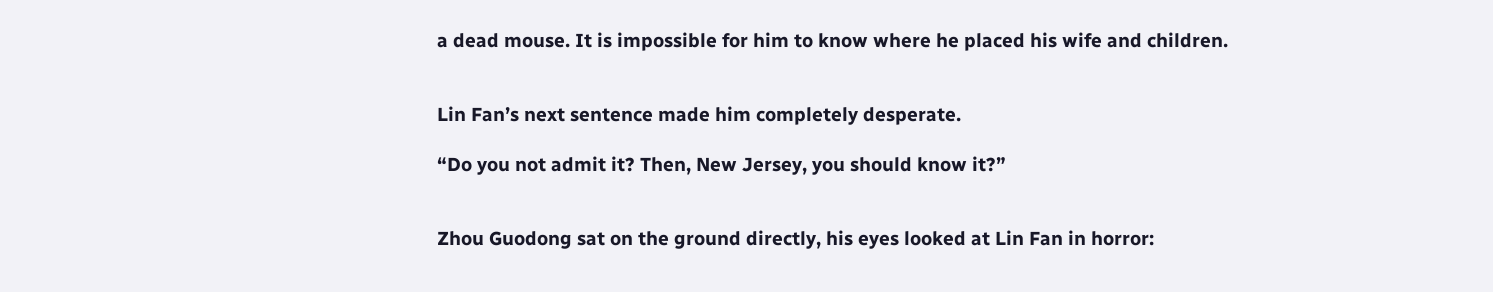a dead mouse. It is impossible for him to know where he placed his wife and children.


Lin Fan’s next sentence made him completely desperate.

“Do you not admit it? Then, New Jersey, you should know it?”


Zhou Guodong sat on the ground directly, his eyes looked at Lin Fan in horror: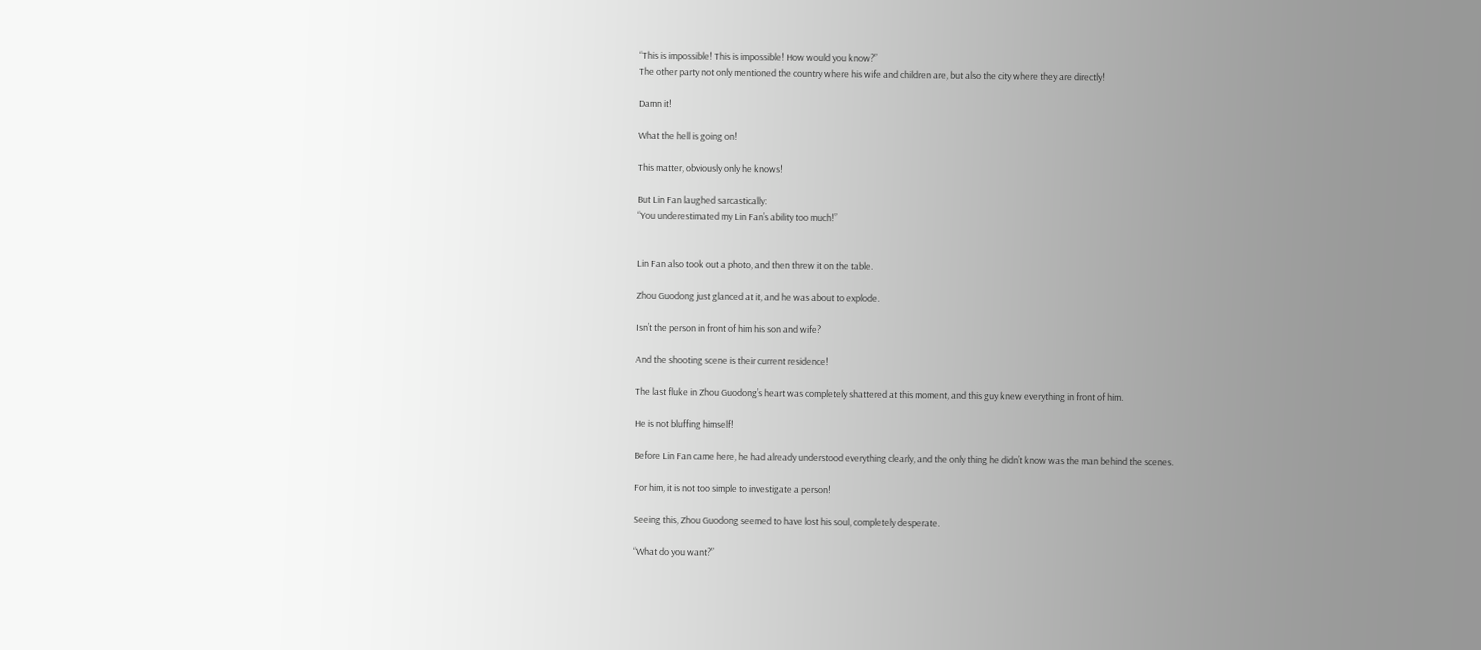“This is impossible! This is impossible! How would you know?”
The other party not only mentioned the country where his wife and children are, but also the city where they are directly!

Damn it!

What the hell is going on!

This matter, obviously only he knows!

But Lin Fan laughed sarcastically:
“You underestimated my Lin Fan’s ability too much!”


Lin Fan also took out a photo, and then threw it on the table.

Zhou Guodong just glanced at it, and he was about to explode.

Isn’t the person in front of him his son and wife?

And the shooting scene is their current residence!

The last fluke in Zhou Guodong’s heart was completely shattered at this moment, and this guy knew everything in front of him.

He is not bluffing himself!

Before Lin Fan came here, he had already understood everything clearly, and the only thing he didn’t know was the man behind the scenes.

For him, it is not too simple to investigate a person!

Seeing this, Zhou Guodong seemed to have lost his soul, completely desperate.

“What do you want?”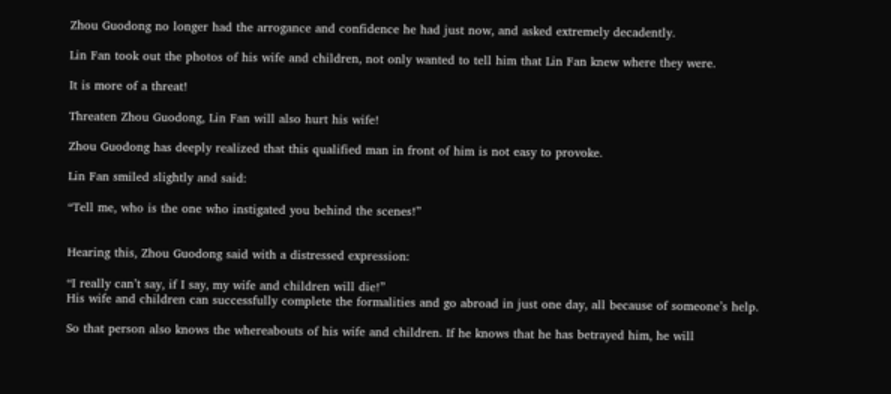Zhou Guodong no longer had the arrogance and confidence he had just now, and asked extremely decadently.

Lin Fan took out the photos of his wife and children, not only wanted to tell him that Lin Fan knew where they were.

It is more of a threat!

Threaten Zhou Guodong, Lin Fan will also hurt his wife!

Zhou Guodong has deeply realized that this qualified man in front of him is not easy to provoke.

Lin Fan smiled slightly and said:

“Tell me, who is the one who instigated you behind the scenes!”


Hearing this, Zhou Guodong said with a distressed expression:

“I really can’t say, if I say, my wife and children will die!”
His wife and children can successfully complete the formalities and go abroad in just one day, all because of someone’s help.

So that person also knows the whereabouts of his wife and children. If he knows that he has betrayed him, he will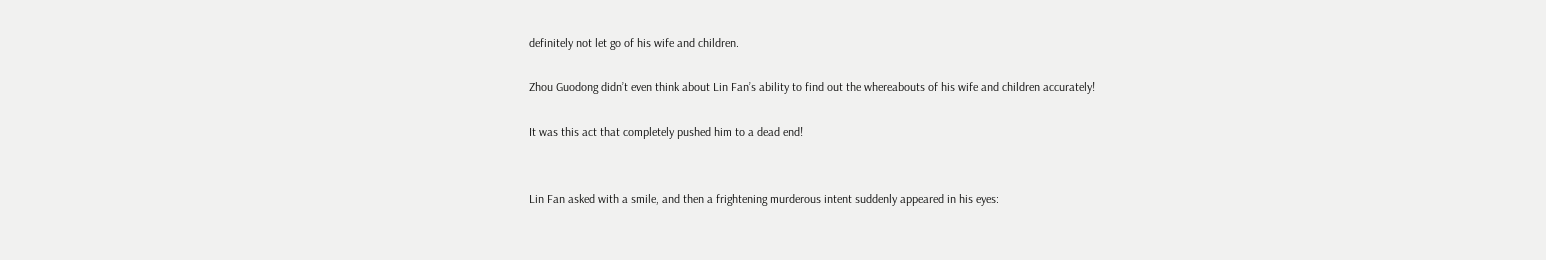definitely not let go of his wife and children.

Zhou Guodong didn’t even think about Lin Fan’s ability to find out the whereabouts of his wife and children accurately!

It was this act that completely pushed him to a dead end!


Lin Fan asked with a smile, and then a frightening murderous intent suddenly appeared in his eyes: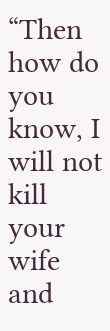“Then how do you know, I will not kill your wife and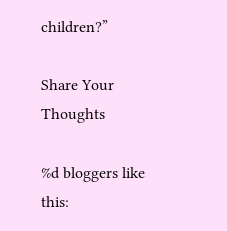children?”

Share Your Thoughts

%d bloggers like this: